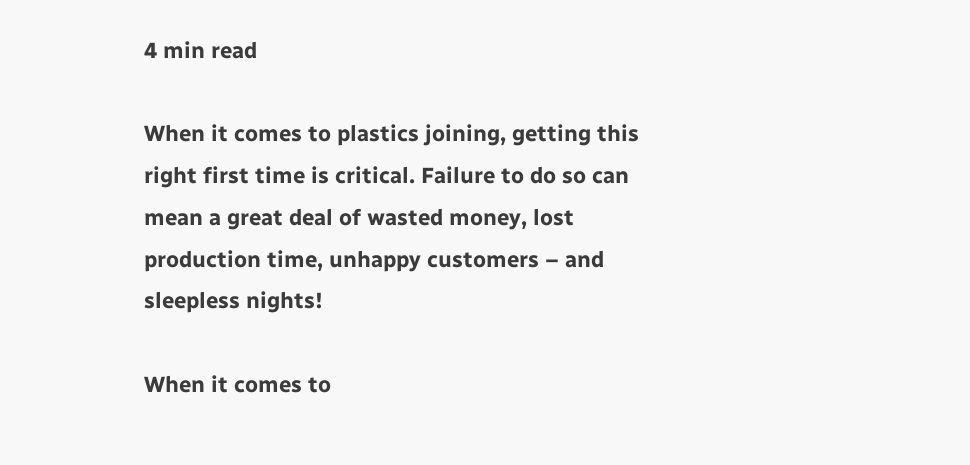4 min read

When it comes to plastics joining, getting this right first time is critical. Failure to do so can mean a great deal of wasted money, lost production time, unhappy customers – and sleepless nights!

When it comes to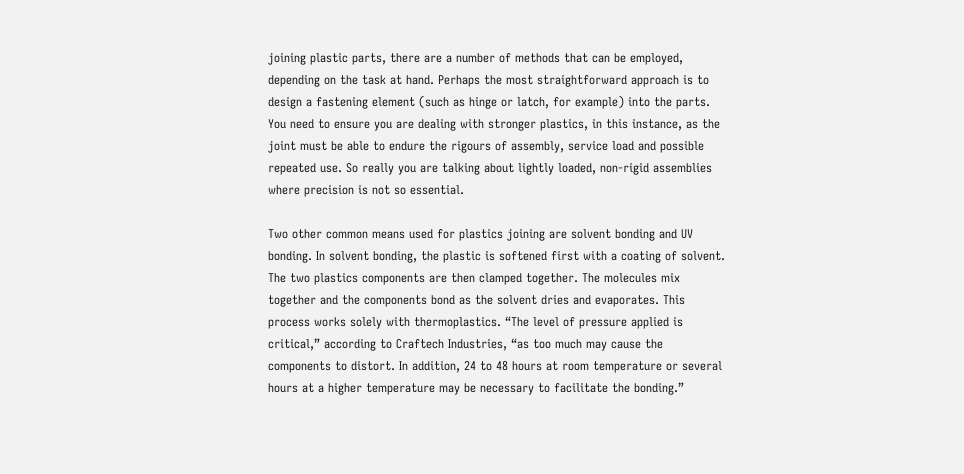joining plastic parts, there are a number of methods that can be employed, depending on the task at hand. Perhaps the most straightforward approach is to design a fastening element (such as hinge or latch, for example) into the parts. You need to ensure you are dealing with stronger plastics, in this instance, as the joint must be able to endure the rigours of assembly, service load and possible repeated use. So really you are talking about lightly loaded, non-rigid assemblies where precision is not so essential.

Two other common means used for plastics joining are solvent bonding and UV bonding. In solvent bonding, the plastic is softened first with a coating of solvent. The two plastics components are then clamped together. The molecules mix together and the components bond as the solvent dries and evaporates. This process works solely with thermoplastics. “The level of pressure applied is critical,” according to Craftech Industries, “as too much may cause the components to distort. In addition, 24 to 48 hours at room temperature or several hours at a higher temperature may be necessary to facilitate the bonding.”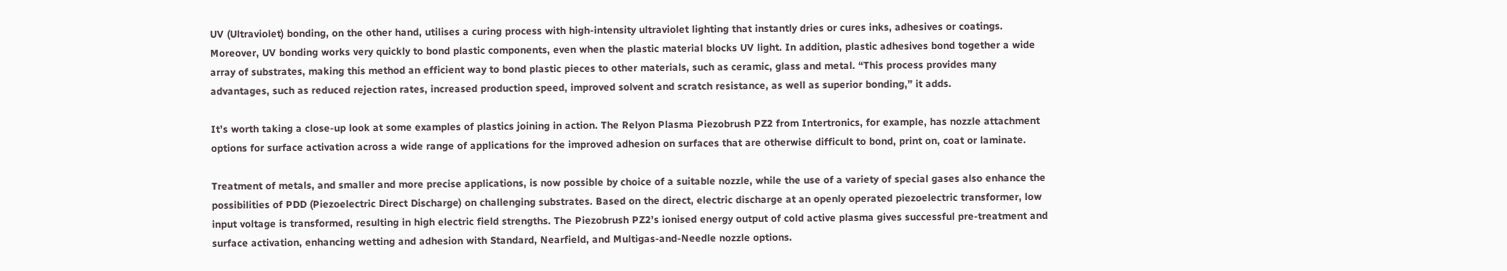UV (Ultraviolet) bonding, on the other hand, utilises a curing process with high-intensity ultraviolet lighting that instantly dries or cures inks, adhesives or coatings. Moreover, UV bonding works very quickly to bond plastic components, even when the plastic material blocks UV light. In addition, plastic adhesives bond together a wide array of substrates, making this method an efficient way to bond plastic pieces to other materials, such as ceramic, glass and metal. “This process provides many advantages, such as reduced rejection rates, increased production speed, improved solvent and scratch resistance, as well as superior bonding,” it adds.

It’s worth taking a close-up look at some examples of plastics joining in action. The Relyon Plasma Piezobrush PZ2 from Intertronics, for example, has nozzle attachment options for surface activation across a wide range of applications for the improved adhesion on surfaces that are otherwise difficult to bond, print on, coat or laminate.

Treatment of metals, and smaller and more precise applications, is now possible by choice of a suitable nozzle, while the use of a variety of special gases also enhance the possibilities of PDD (Piezoelectric Direct Discharge) on challenging substrates. Based on the direct, electric discharge at an openly operated piezoelectric transformer, low input voltage is transformed, resulting in high electric field strengths. The Piezobrush PZ2’s ionised energy output of cold active plasma gives successful pre-treatment and surface activation, enhancing wetting and adhesion with Standard, Nearfield, and Multigas-and-Needle nozzle options.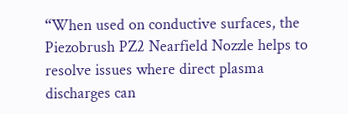“When used on conductive surfaces, the Piezobrush PZ2 Nearfield Nozzle helps to resolve issues where direct plasma discharges can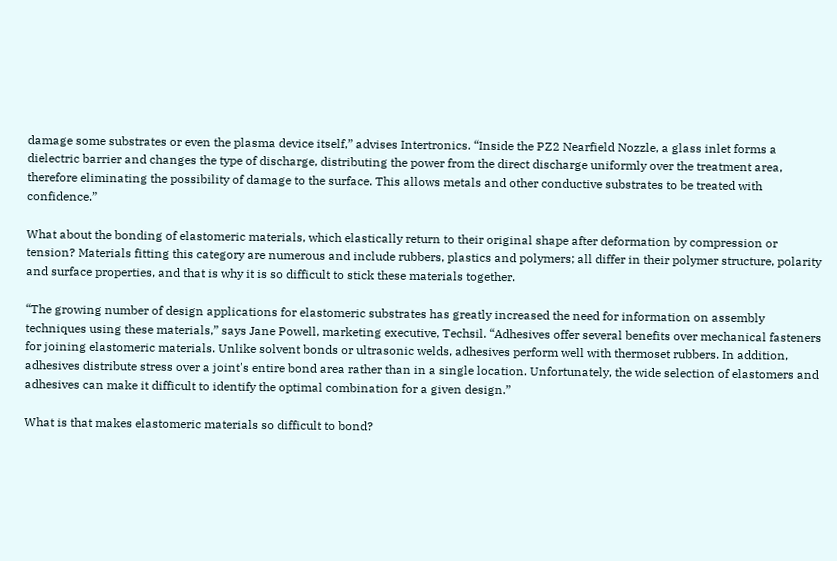damage some substrates or even the plasma device itself,” advises Intertronics. “Inside the PZ2 Nearfield Nozzle, a glass inlet forms a dielectric barrier and changes the type of discharge, distributing the power from the direct discharge uniformly over the treatment area, therefore eliminating the possibility of damage to the surface. This allows metals and other conductive substrates to be treated with confidence.”

What about the bonding of elastomeric materials, which elastically return to their original shape after deformation by compression or tension? Materials fitting this category are numerous and include rubbers, plastics and polymers; all differ in their polymer structure, polarity and surface properties, and that is why it is so difficult to stick these materials together.

“The growing number of design applications for elastomeric substrates has greatly increased the need for information on assembly techniques using these materials,” says Jane Powell, marketing executive, Techsil. “Adhesives offer several benefits over mechanical fasteners for joining elastomeric materials. Unlike solvent bonds or ultrasonic welds, adhesives perform well with thermoset rubbers. In addition, adhesives distribute stress over a joint's entire bond area rather than in a single location. Unfortunately, the wide selection of elastomers and adhesives can make it difficult to identify the optimal combination for a given design.”

What is that makes elastomeric materials so difficult to bond?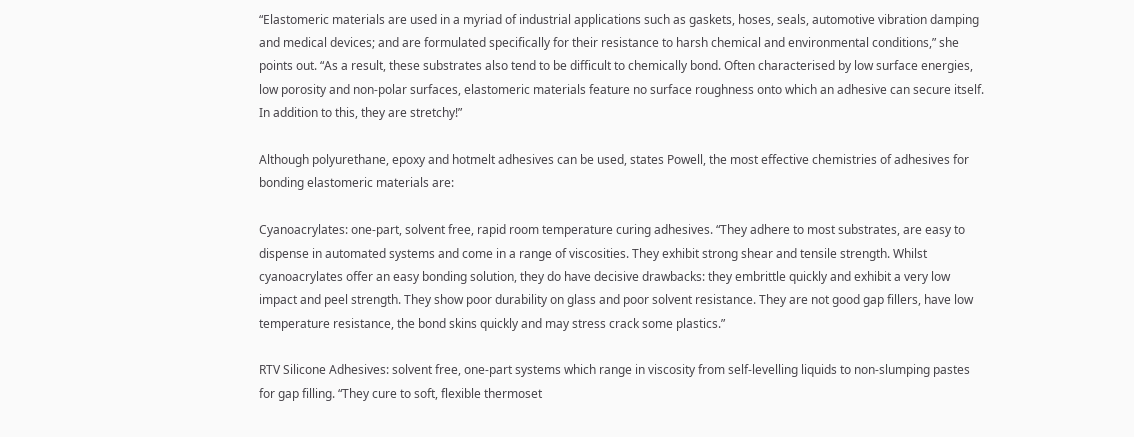“Elastomeric materials are used in a myriad of industrial applications such as gaskets, hoses, seals, automotive vibration damping and medical devices; and are formulated specifically for their resistance to harsh chemical and environmental conditions,” she points out. “As a result, these substrates also tend to be difficult to chemically bond. Often characterised by low surface energies, low porosity and non-polar surfaces, elastomeric materials feature no surface roughness onto which an adhesive can secure itself. In addition to this, they are stretchy!”

Although polyurethane, epoxy and hotmelt adhesives can be used, states Powell, the most effective chemistries of adhesives for bonding elastomeric materials are:

Cyanoacrylates: one-part, solvent free, rapid room temperature curing adhesives. “They adhere to most substrates, are easy to dispense in automated systems and come in a range of viscosities. They exhibit strong shear and tensile strength. Whilst cyanoacrylates offer an easy bonding solution, they do have decisive drawbacks: they embrittle quickly and exhibit a very low impact and peel strength. They show poor durability on glass and poor solvent resistance. They are not good gap fillers, have low temperature resistance, the bond skins quickly and may stress crack some plastics.”

RTV Silicone Adhesives: solvent free, one-part systems which range in viscosity from self-levelling liquids to non-slumping pastes for gap filling. “They cure to soft, flexible thermoset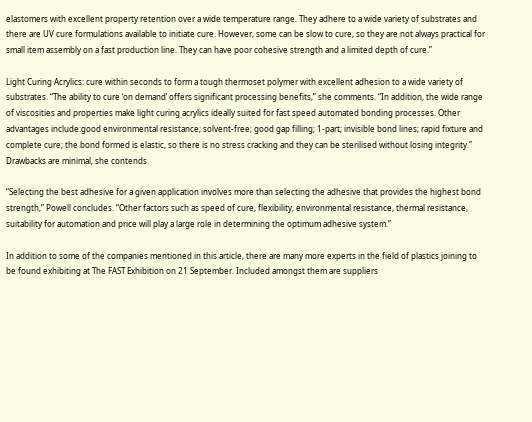elastomers with excellent property retention over a wide temperature range. They adhere to a wide variety of substrates and there are UV cure formulations available to initiate cure. However, some can be slow to cure, so they are not always practical for small item assembly on a fast production line. They can have poor cohesive strength and a limited depth of cure.”

Light Curing Acrylics: cure within seconds to form a tough thermoset polymer with excellent adhesion to a wide variety of substrates. “The ability to cure ‘on demand’ offers significant processing benefits,” she comments. “In addition, the wide range of viscosities and properties make light curing acrylics ideally suited for fast speed automated bonding processes. Other advantages include:good environmental resistance; solvent-free; good gap filling; 1-part; invisible bond lines; rapid fixture and complete cure; the bond formed is elastic, so there is no stress cracking and they can be sterilised without losing integrity.” Drawbacks are minimal, she contends.

“Selecting the best adhesive for a given application involves more than selecting the adhesive that provides the highest bond strength,” Powell concludes. “Other factors such as speed of cure, flexibility, environmental resistance, thermal resistance, suitability for automation and price will play a large role in determining the optimum adhesive system.”

In addition to some of the companies mentioned in this article, there are many more experts in the field of plastics joining to be found exhibiting at The FAST Exhibition on 21 September. Included amongst them are suppliers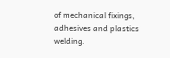of mechanical fixings, adhesives and plastics welding.